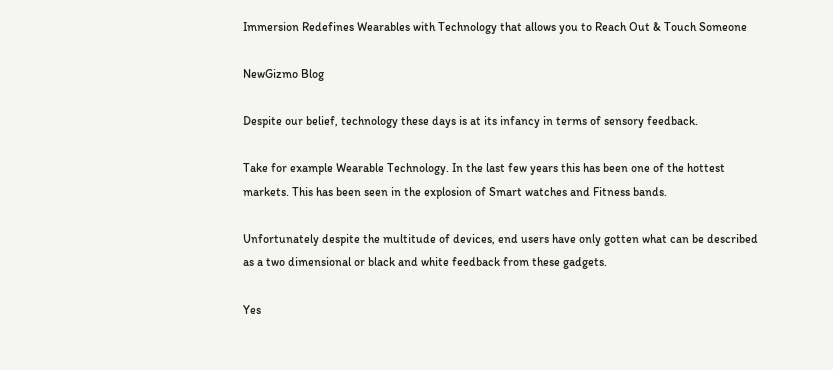Immersion Redefines Wearables with Technology that allows you to Reach Out & Touch Someone

NewGizmo Blog

Despite our belief, technology these days is at its infancy in terms of sensory feedback.

Take for example Wearable Technology. In the last few years this has been one of the hottest markets. This has been seen in the explosion of Smart watches and Fitness bands.

Unfortunately despite the multitude of devices, end users have only gotten what can be described as a two dimensional or black and white feedback from these gadgets.

Yes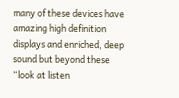many of these devices have amazing high definition displays and enriched, deep sound but beyond these “look at listen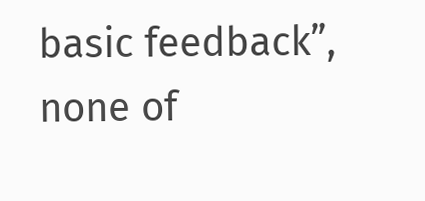basic feedback”, none of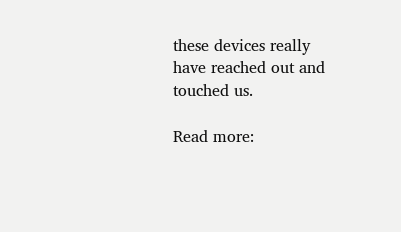these devices really have reached out and touched us.

Read more: